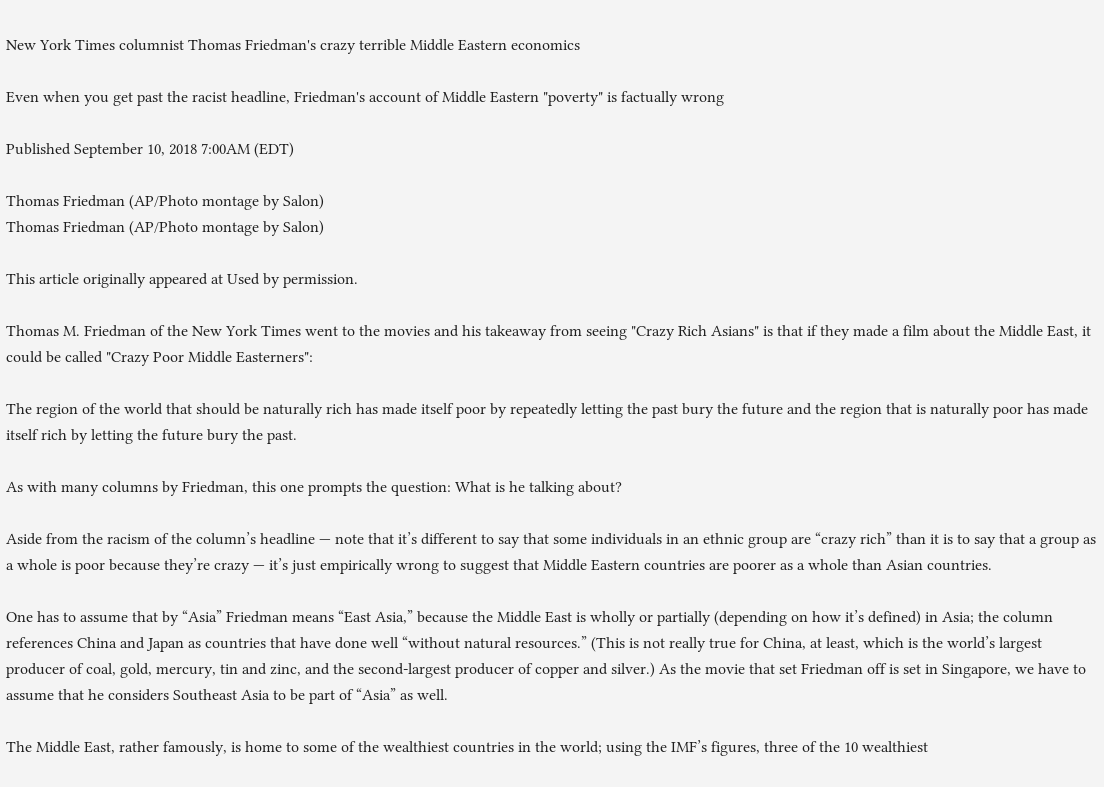New York Times columnist Thomas Friedman's crazy terrible Middle Eastern economics

Even when you get past the racist headline, Friedman's account of Middle Eastern "poverty" is factually wrong

Published September 10, 2018 7:00AM (EDT)

Thomas Friedman (AP/Photo montage by Salon)
Thomas Friedman (AP/Photo montage by Salon)

This article originally appeared at Used by permission.

Thomas M. Friedman of the New York Times went to the movies and his takeaway from seeing "Crazy Rich Asians" is that if they made a film about the Middle East, it could be called "Crazy Poor Middle Easterners":

The region of the world that should be naturally rich has made itself poor by repeatedly letting the past bury the future and the region that is naturally poor has made itself rich by letting the future bury the past.

As with many columns by Friedman, this one prompts the question: What is he talking about?

Aside from the racism of the column’s headline — note that it’s different to say that some individuals in an ethnic group are “crazy rich” than it is to say that a group as a whole is poor because they’re crazy — it’s just empirically wrong to suggest that Middle Eastern countries are poorer as a whole than Asian countries.

One has to assume that by “Asia” Friedman means “East Asia,” because the Middle East is wholly or partially (depending on how it’s defined) in Asia; the column references China and Japan as countries that have done well “without natural resources.” (This is not really true for China, at least, which is the world’s largest producer of coal, gold, mercury, tin and zinc, and the second-largest producer of copper and silver.) As the movie that set Friedman off is set in Singapore, we have to assume that he considers Southeast Asia to be part of “Asia” as well.

The Middle East, rather famously, is home to some of the wealthiest countries in the world; using the IMF’s figures, three of the 10 wealthiest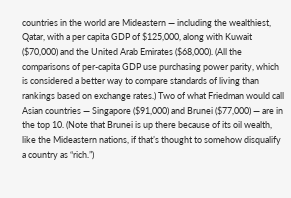countries in the world are Mideastern — including the wealthiest, Qatar, with a per capita GDP of $125,000, along with Kuwait ($70,000) and the United Arab Emirates ($68,000). (All the comparisons of per-capita GDP use purchasing power parity, which is considered a better way to compare standards of living than rankings based on exchange rates.) Two of what Friedman would call Asian countries — Singapore ($91,000) and Brunei ($77,000) — are in the top 10. (Note that Brunei is up there because of its oil wealth, like the Mideastern nations, if that’s thought to somehow disqualify a country as “rich.”)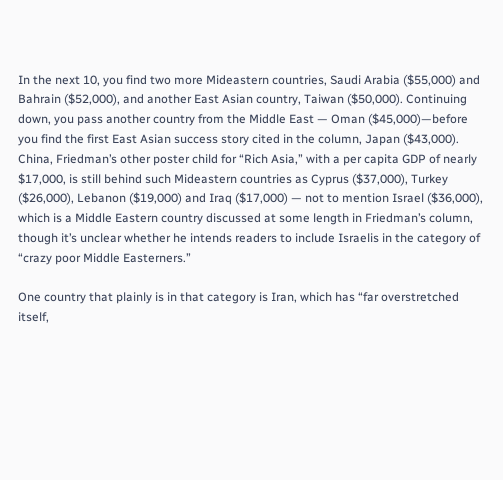In the next 10, you find two more Mideastern countries, Saudi Arabia ($55,000) and Bahrain ($52,000), and another East Asian country, Taiwan ($50,000). Continuing down, you pass another country from the Middle East — Oman ($45,000)—before you find the first East Asian success story cited in the column, Japan ($43,000). China, Friedman’s other poster child for “Rich Asia,” with a per capita GDP of nearly $17,000, is still behind such Mideastern countries as Cyprus ($37,000), Turkey ($26,000), Lebanon ($19,000) and Iraq ($17,000) — not to mention Israel ($36,000), which is a Middle Eastern country discussed at some length in Friedman’s column, though it’s unclear whether he intends readers to include Israelis in the category of “crazy poor Middle Easterners.”

One country that plainly is in that category is Iran, which has “far overstretched itself,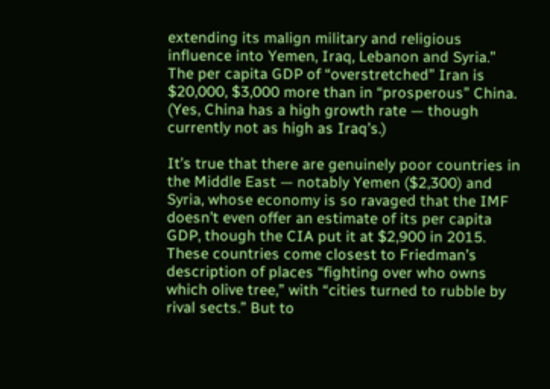extending its malign military and religious influence into Yemen, Iraq, Lebanon and Syria.” The per capita GDP of “overstretched” Iran is $20,000, $3,000 more than in “prosperous” China. (Yes, China has a high growth rate — though currently not as high as Iraq’s.)

It’s true that there are genuinely poor countries in the Middle East — notably Yemen ($2,300) and Syria, whose economy is so ravaged that the IMF doesn’t even offer an estimate of its per capita GDP, though the CIA put it at $2,900 in 2015. These countries come closest to Friedman’s description of places “fighting over who owns which olive tree,” with “cities turned to rubble by rival sects.” But to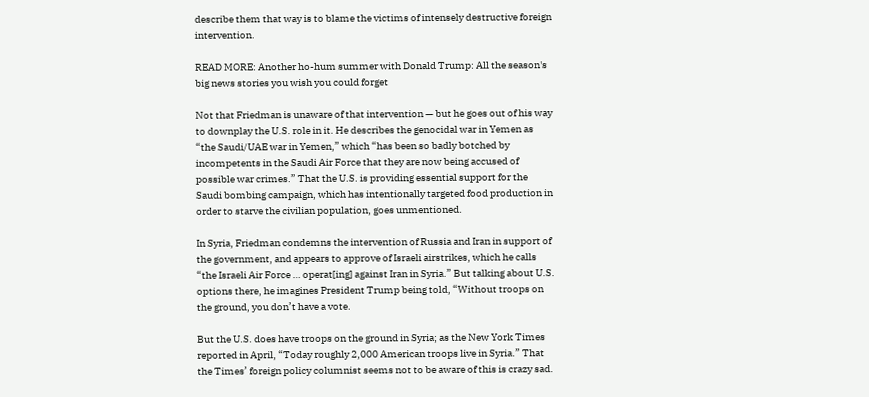describe them that way is to blame the victims of intensely destructive foreign intervention.

READ MORE: Another ho-hum summer with Donald Trump: All the season's big news stories you wish you could forget

Not that Friedman is unaware of that intervention — but he goes out of his way to downplay the U.S. role in it. He describes the genocidal war in Yemen as “the Saudi/UAE war in Yemen,” which “has been so badly botched by incompetents in the Saudi Air Force that they are now being accused of possible war crimes.” That the U.S. is providing essential support for the Saudi bombing campaign, which has intentionally targeted food production in order to starve the civilian population, goes unmentioned.

In Syria, Friedman condemns the intervention of Russia and Iran in support of the government, and appears to approve of Israeli airstrikes, which he calls “the Israeli Air Force … operat[ing] against Iran in Syria.” But talking about U.S. options there, he imagines President Trump being told, “Without troops on the ground, you don’t have a vote.

But the U.S. does have troops on the ground in Syria; as the New York Times reported in April, “Today roughly 2,000 American troops live in Syria.” That the Times’ foreign policy columnist seems not to be aware of this is crazy sad.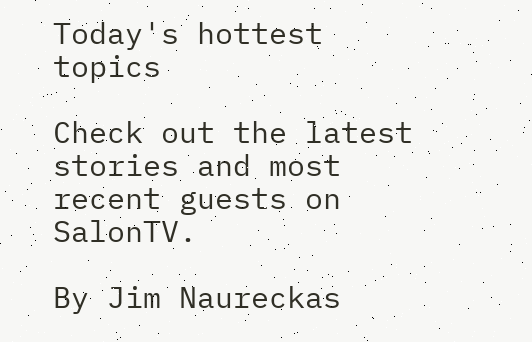Today's hottest topics

Check out the latest stories and most recent guests on SalonTV.

By Jim Naureckas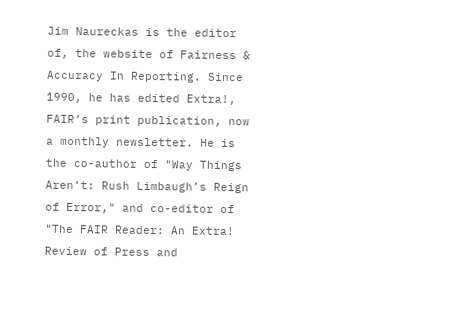Jim Naureckas is the editor of, the website of Fairness & Accuracy In Reporting. Since 1990, he has edited Extra!, FAIR’s print publication, now a monthly newsletter. He is the co-author of "Way Things Aren’t: Rush Limbaugh’s Reign of Error," and co-editor of "The FAIR Reader: An Extra! Review of Press and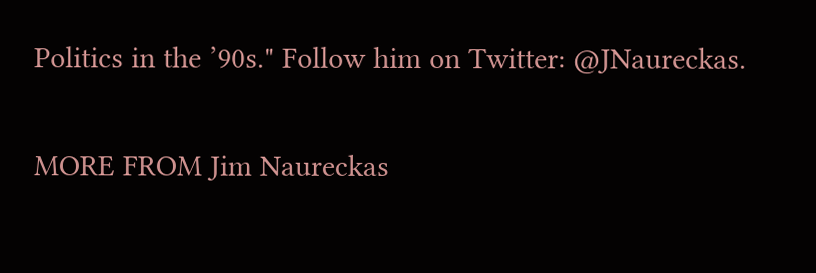Politics in the ’90s." Follow him on Twitter: @JNaureckas.

MORE FROM Jim Naureckas